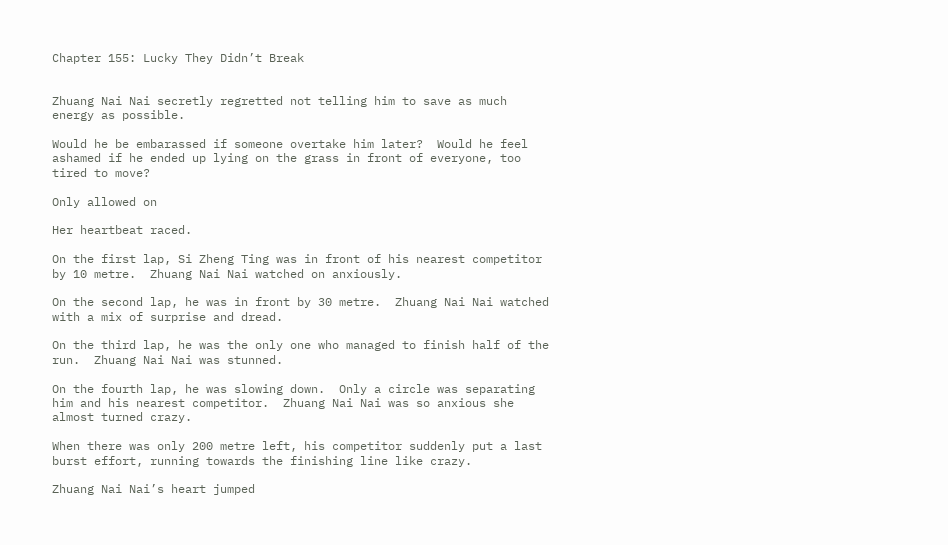Chapter 155: Lucky They Didn’t Break


Zhuang Nai Nai secretly regretted not telling him to save as much energy as possible.

Would he be embarassed if someone overtake him later?  Would he feel ashamed if he ended up lying on the grass in front of everyone, too tired to move?

Only allowed on

Her heartbeat raced.

On the first lap, Si Zheng Ting was in front of his nearest competitor by 10 metre.  Zhuang Nai Nai watched on anxiously.

On the second lap, he was in front by 30 metre.  Zhuang Nai Nai watched with a mix of surprise and dread.

On the third lap, he was the only one who managed to finish half of the run.  Zhuang Nai Nai was stunned.

On the fourth lap, he was slowing down.  Only a circle was separating him and his nearest competitor.  Zhuang Nai Nai was so anxious she almost turned crazy.

When there was only 200 metre left, his competitor suddenly put a last burst effort, running towards the finishing line like crazy.

Zhuang Nai Nai’s heart jumped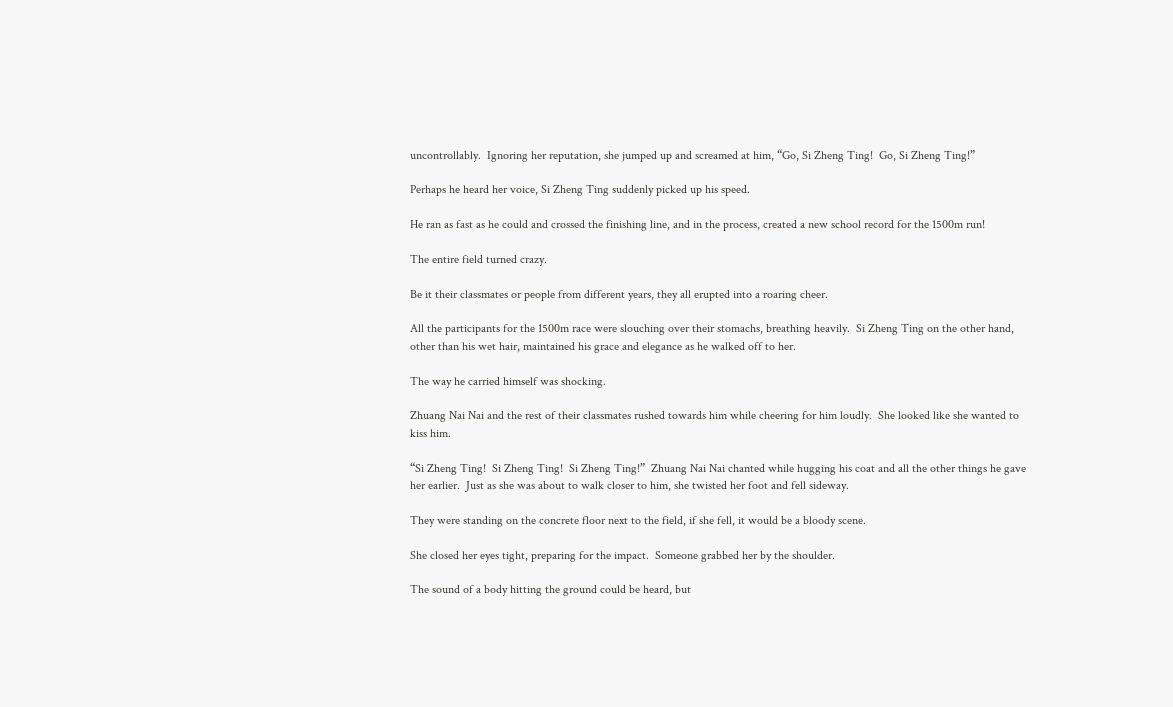uncontrollably.  Ignoring her reputation, she jumped up and screamed at him, “Go, Si Zheng Ting!  Go, Si Zheng Ting!”

Perhaps he heard her voice, Si Zheng Ting suddenly picked up his speed.

He ran as fast as he could and crossed the finishing line, and in the process, created a new school record for the 1500m run!

The entire field turned crazy.

Be it their classmates or people from different years, they all erupted into a roaring cheer.

All the participants for the 1500m race were slouching over their stomachs, breathing heavily.  Si Zheng Ting on the other hand, other than his wet hair, maintained his grace and elegance as he walked off to her.

The way he carried himself was shocking.

Zhuang Nai Nai and the rest of their classmates rushed towards him while cheering for him loudly.  She looked like she wanted to kiss him.

“Si Zheng Ting!  Si Zheng Ting!  Si Zheng Ting!”  Zhuang Nai Nai chanted while hugging his coat and all the other things he gave her earlier.  Just as she was about to walk closer to him, she twisted her foot and fell sideway.

They were standing on the concrete floor next to the field, if she fell, it would be a bloody scene.

She closed her eyes tight, preparing for the impact.  Someone grabbed her by the shoulder.

The sound of a body hitting the ground could be heard, but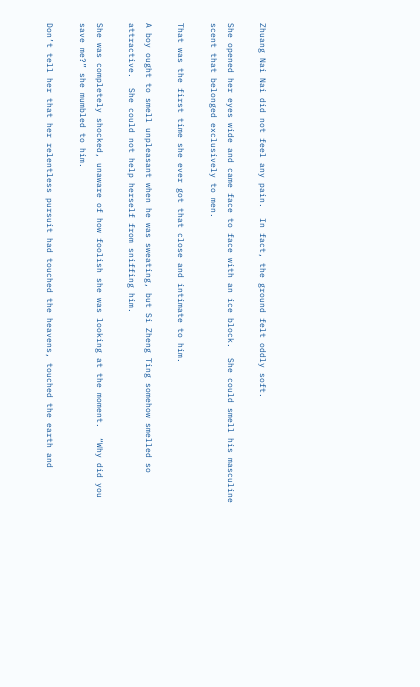Zhuang Nai Nai did not feel any pain.  In fact, the ground felt oddly soft.

She opened her eyes wide and came face to face with an ice block.  She could smell his masculine scent that belonged exclusively to men.

That was the first time she ever got that close and intimate to him.

A boy ought to smell unpleasant when he was sweating, but Si Zheng Ting somehow smelled so attractive.  She could not help herself from sniffing him.

She was completely shocked, unaware of how foolish she was looking at the moment.  “Why did you save me?” she mumbled to him.

Don’t tell her that her relentless pursuit had touched the heavens, touched the earth and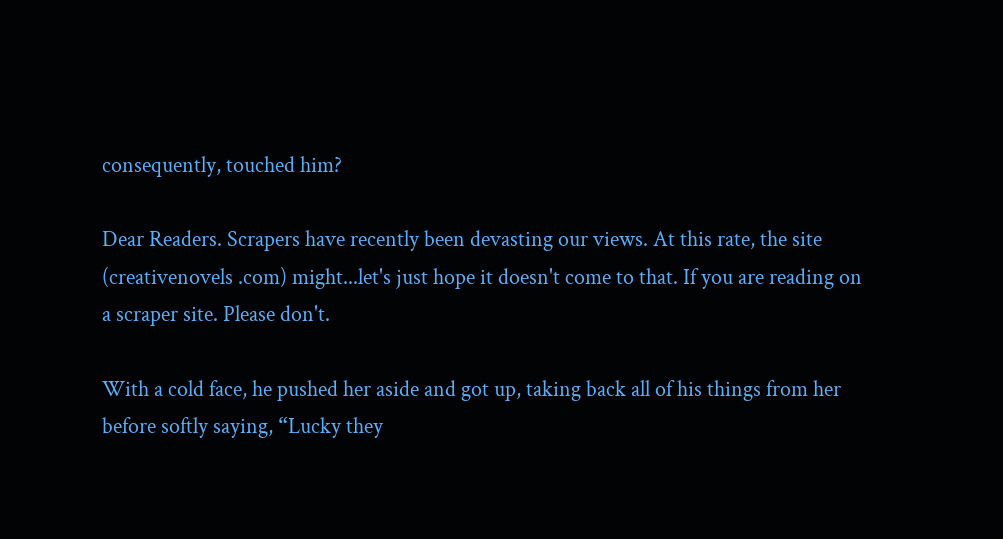consequently, touched him?

Dear Readers. Scrapers have recently been devasting our views. At this rate, the site (creativenovels .com) might...let's just hope it doesn't come to that. If you are reading on a scraper site. Please don't.

With a cold face, he pushed her aside and got up, taking back all of his things from her before softly saying, “Lucky they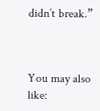didn’t break.”



You may also like: